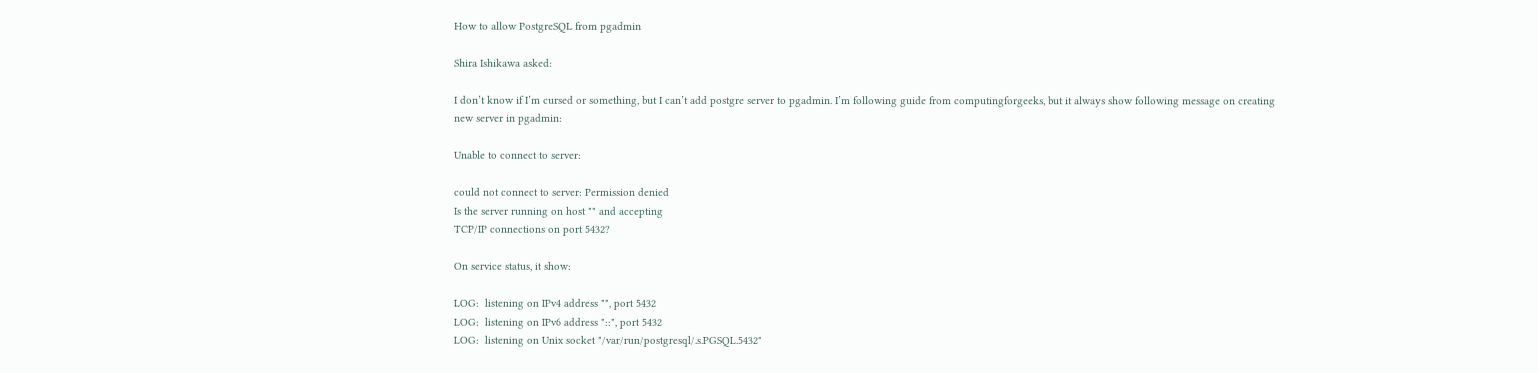How to allow PostgreSQL from pgadmin

Shira Ishikawa asked:

I don’t know if I’m cursed or something, but I can’t add postgre server to pgadmin. I’m following guide from computingforgeeks, but it always show following message on creating new server in pgadmin:

Unable to connect to server:

could not connect to server: Permission denied
Is the server running on host "" and accepting
TCP/IP connections on port 5432?

On service status, it show:

LOG:  listening on IPv4 address "", port 5432
LOG:  listening on IPv6 address "::", port 5432
LOG:  listening on Unix socket "/var/run/postgresql/.s.PGSQL.5432"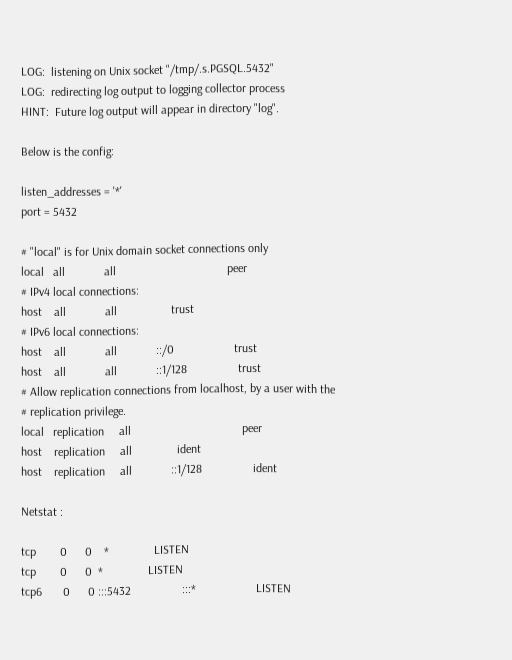LOG:  listening on Unix socket "/tmp/.s.PGSQL.5432"
LOG:  redirecting log output to logging collector process
HINT:  Future log output will appear in directory "log".

Below is the config:

listen_addresses = '*'
port = 5432

# "local" is for Unix domain socket connections only
local   all             all                                     peer
# IPv4 local connections:
host    all             all                  trust
# IPv6 local connections:
host    all             all             ::/0                    trust
host    all             all             ::1/128                 trust
# Allow replication connections from localhost, by a user with the
# replication privilege.
local   replication     all                                     peer
host    replication     all               ident
host    replication     all             ::1/128                 ident

Netstat :

tcp        0      0    *               LISTEN
tcp        0      0  *               LISTEN
tcp6       0      0 :::5432                 :::*                    LISTEN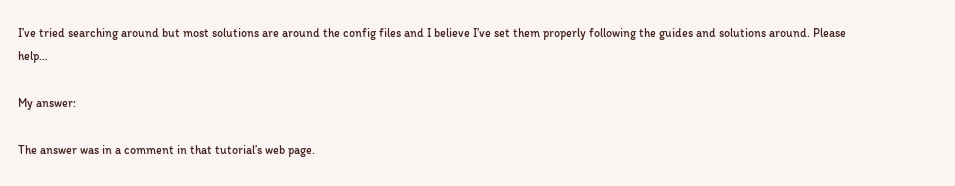I’ve tried searching around but most solutions are around the config files and I believe I’ve set them properly following the guides and solutions around. Please help…

My answer:

The answer was in a comment in that tutorial’s web page.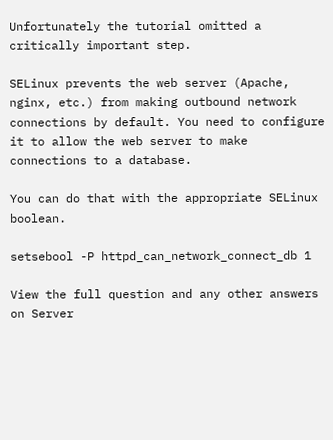Unfortunately the tutorial omitted a critically important step.

SELinux prevents the web server (Apache, nginx, etc.) from making outbound network connections by default. You need to configure it to allow the web server to make connections to a database.

You can do that with the appropriate SELinux boolean.

setsebool -P httpd_can_network_connect_db 1

View the full question and any other answers on Server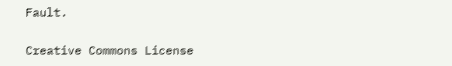Fault.

Creative Commons License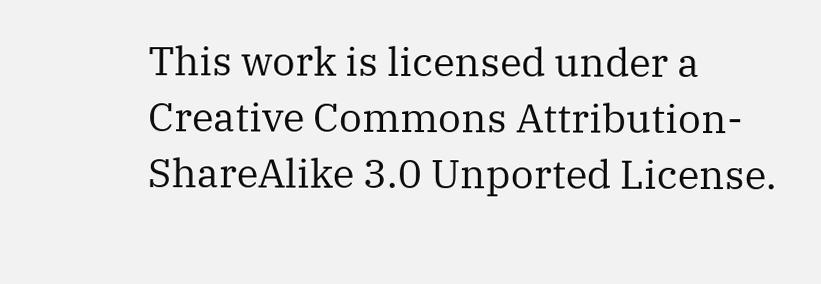This work is licensed under a Creative Commons Attribution-ShareAlike 3.0 Unported License.